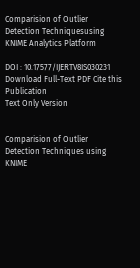Comparision of Outlier Detection Techniquesusing KNIME Analytics Platform

DOI : 10.17577/IJERTV8IS030231
Download Full-Text PDF Cite this Publication
Text Only Version


Comparision of Outlier Detection Techniques using KNIME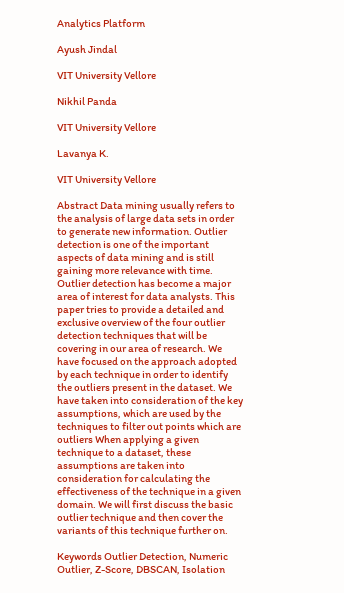Analytics Platform

Ayush Jindal

VIT University Vellore

Nikhil Panda

VIT University Vellore

Lavanya K.

VIT University Vellore

Abstract Data mining usually refers to the analysis of large data sets in order to generate new information. Outlier detection is one of the important aspects of data mining and is still gaining more relevance with time. Outlier detection has become a major area of interest for data analysts. This paper tries to provide a detailed and exclusive overview of the four outlier detection techniques that will be covering in our area of research. We have focused on the approach adopted by each technique in order to identify the outliers present in the dataset. We have taken into consideration of the key assumptions, which are used by the techniques to filter out points which are outliers When applying a given technique to a dataset, these assumptions are taken into consideration for calculating the effectiveness of the technique in a given domain. We will first discuss the basic outlier technique and then cover the variants of this technique further on.

Keywords Outlier Detection, Numeric Outlier, Z-Score, DBSCAN, Isolation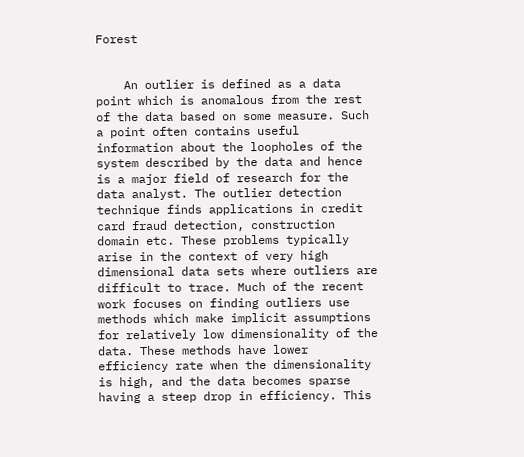Forest


    An outlier is defined as a data point which is anomalous from the rest of the data based on some measure. Such a point often contains useful information about the loopholes of the system described by the data and hence is a major field of research for the data analyst. The outlier detection technique finds applications in credit card fraud detection, construction domain etc. These problems typically arise in the context of very high dimensional data sets where outliers are difficult to trace. Much of the recent work focuses on finding outliers use methods which make implicit assumptions for relatively low dimensionality of the data. These methods have lower efficiency rate when the dimensionality is high, and the data becomes sparse having a steep drop in efficiency. This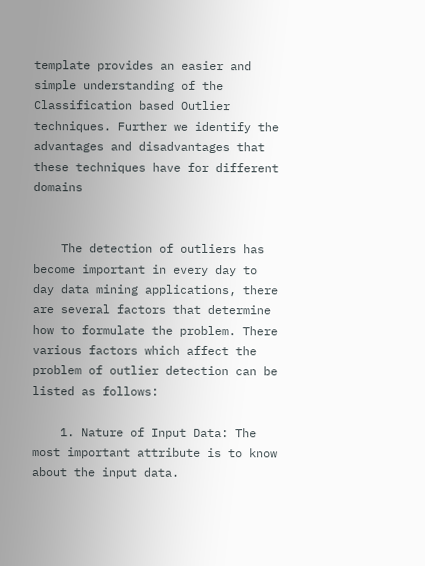template provides an easier and simple understanding of the Classification based Outlier techniques. Further we identify the advantages and disadvantages that these techniques have for different domains


    The detection of outliers has become important in every day to day data mining applications, there are several factors that determine how to formulate the problem. There various factors which affect the problem of outlier detection can be listed as follows:

    1. Nature of Input Data: The most important attribute is to know about the input data.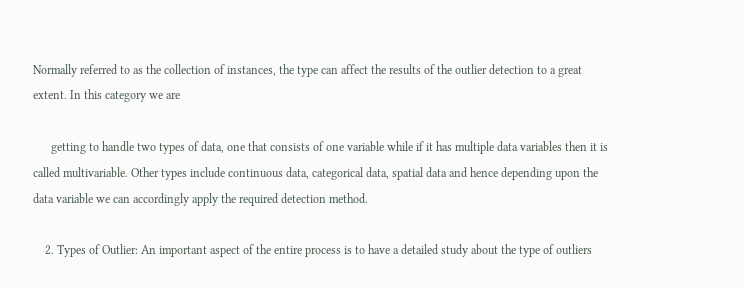Normally referred to as the collection of instances, the type can affect the results of the outlier detection to a great extent. In this category we are

      getting to handle two types of data, one that consists of one variable while if it has multiple data variables then it is called multivariable. Other types include continuous data, categorical data, spatial data and hence depending upon the data variable we can accordingly apply the required detection method.

    2. Types of Outlier: An important aspect of the entire process is to have a detailed study about the type of outliers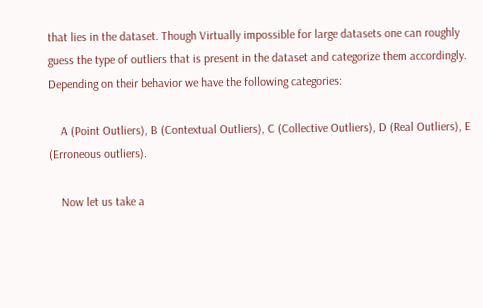that lies in the dataset. Though Virtually impossible for large datasets one can roughly guess the type of outliers that is present in the dataset and categorize them accordingly. Depending on their behavior we have the following categories:

    A (Point Outliers), B (Contextual Outliers), C (Collective Outliers), D (Real Outliers), E (Erroneous outliers).

    Now let us take a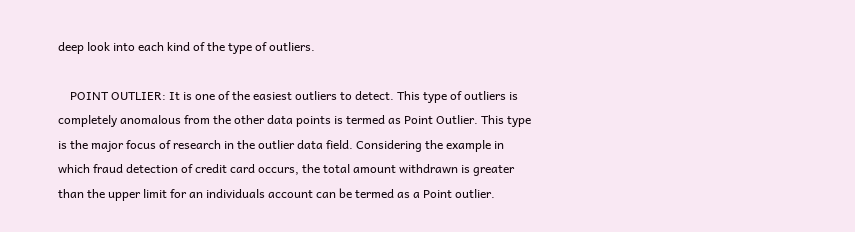deep look into each kind of the type of outliers.

    POINT OUTLIER: It is one of the easiest outliers to detect. This type of outliers is completely anomalous from the other data points is termed as Point Outlier. This type is the major focus of research in the outlier data field. Considering the example in which fraud detection of credit card occurs, the total amount withdrawn is greater than the upper limit for an individuals account can be termed as a Point outlier.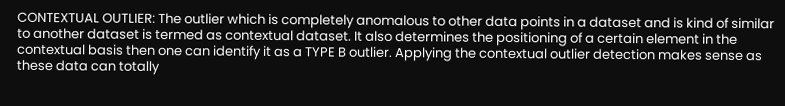CONTEXTUAL OUTLIER: The outlier which is completely anomalous to other data points in a dataset and is kind of similar to another dataset is termed as contextual dataset. It also determines the positioning of a certain element in the contextual basis then one can identify it as a TYPE B outlier. Applying the contextual outlier detection makes sense as these data can totally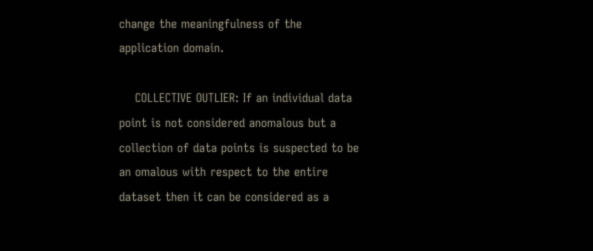change the meaningfulness of the application domain.

    COLLECTIVE OUTLIER: If an individual data point is not considered anomalous but a collection of data points is suspected to be an omalous with respect to the entire dataset then it can be considered as a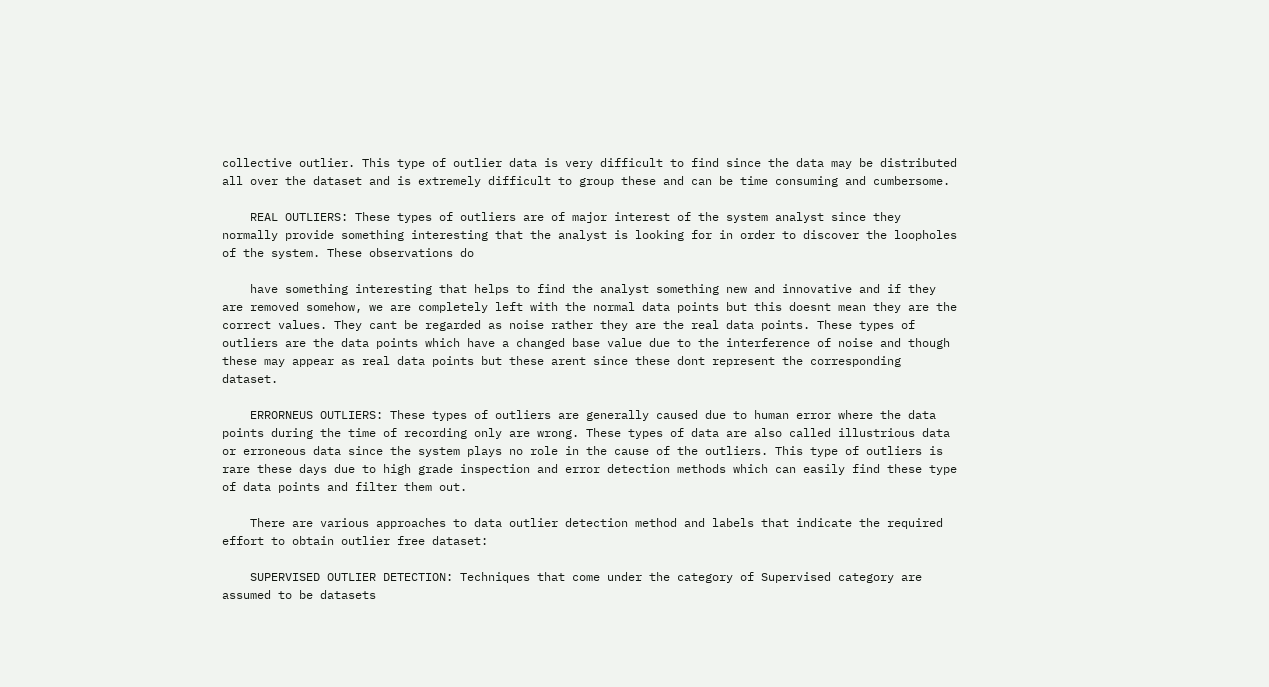collective outlier. This type of outlier data is very difficult to find since the data may be distributed all over the dataset and is extremely difficult to group these and can be time consuming and cumbersome.

    REAL OUTLIERS: These types of outliers are of major interest of the system analyst since they normally provide something interesting that the analyst is looking for in order to discover the loopholes of the system. These observations do

    have something interesting that helps to find the analyst something new and innovative and if they are removed somehow, we are completely left with the normal data points but this doesnt mean they are the correct values. They cant be regarded as noise rather they are the real data points. These types of outliers are the data points which have a changed base value due to the interference of noise and though these may appear as real data points but these arent since these dont represent the corresponding dataset.

    ERRORNEUS OUTLIERS: These types of outliers are generally caused due to human error where the data points during the time of recording only are wrong. These types of data are also called illustrious data or erroneous data since the system plays no role in the cause of the outliers. This type of outliers is rare these days due to high grade inspection and error detection methods which can easily find these type of data points and filter them out.

    There are various approaches to data outlier detection method and labels that indicate the required effort to obtain outlier free dataset:

    SUPERVISED OUTLIER DETECTION: Techniques that come under the category of Supervised category are assumed to be datasets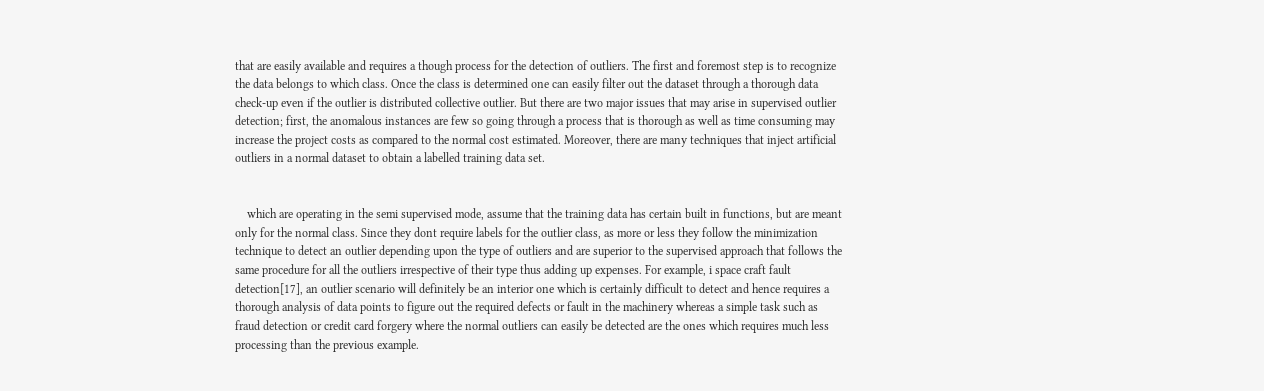that are easily available and requires a though process for the detection of outliers. The first and foremost step is to recognize the data belongs to which class. Once the class is determined one can easily filter out the dataset through a thorough data check-up even if the outlier is distributed collective outlier. But there are two major issues that may arise in supervised outlier detection; first, the anomalous instances are few so going through a process that is thorough as well as time consuming may increase the project costs as compared to the normal cost estimated. Moreover, there are many techniques that inject artificial outliers in a normal dataset to obtain a labelled training data set.


    which are operating in the semi supervised mode, assume that the training data has certain built in functions, but are meant only for the normal class. Since they dont require labels for the outlier class, as more or less they follow the minimization technique to detect an outlier depending upon the type of outliers and are superior to the supervised approach that follows the same procedure for all the outliers irrespective of their type thus adding up expenses. For example, i space craft fault detection[17], an outlier scenario will definitely be an interior one which is certainly difficult to detect and hence requires a thorough analysis of data points to figure out the required defects or fault in the machinery whereas a simple task such as fraud detection or credit card forgery where the normal outliers can easily be detected are the ones which requires much less processing than the previous example.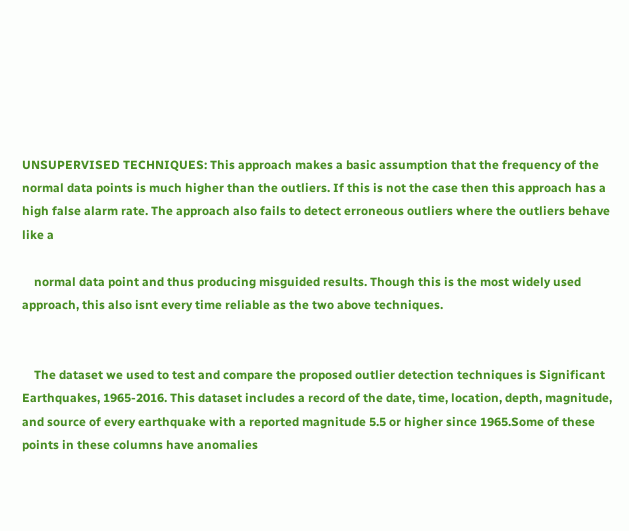UNSUPERVISED TECHNIQUES: This approach makes a basic assumption that the frequency of the normal data points is much higher than the outliers. If this is not the case then this approach has a high false alarm rate. The approach also fails to detect erroneous outliers where the outliers behave like a

    normal data point and thus producing misguided results. Though this is the most widely used approach, this also isnt every time reliable as the two above techniques.


    The dataset we used to test and compare the proposed outlier detection techniques is Significant Earthquakes, 1965-2016. This dataset includes a record of the date, time, location, depth, magnitude, and source of every earthquake with a reported magnitude 5.5 or higher since 1965.Some of these points in these columns have anomalies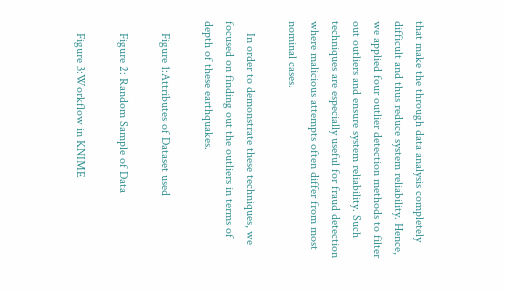that make the through data analysis completely difficult and thus reduce system reliability. Hence, we applied four outlier detection methods to filter out outliers and ensure system reliability. Such techniques are especially useful for fraud detection where malicious attempts often differ from most nominal cases.

    In order to demonstrate these techniques, we focused on finding out the outliers in terms of depth of these earthquakes.

    Figure 1:Attributes of Dataset used

    Figure 2: Random Sample of Data

    Figure 3:Workflow in KNIME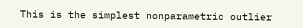This is the simplest nonparametric outlier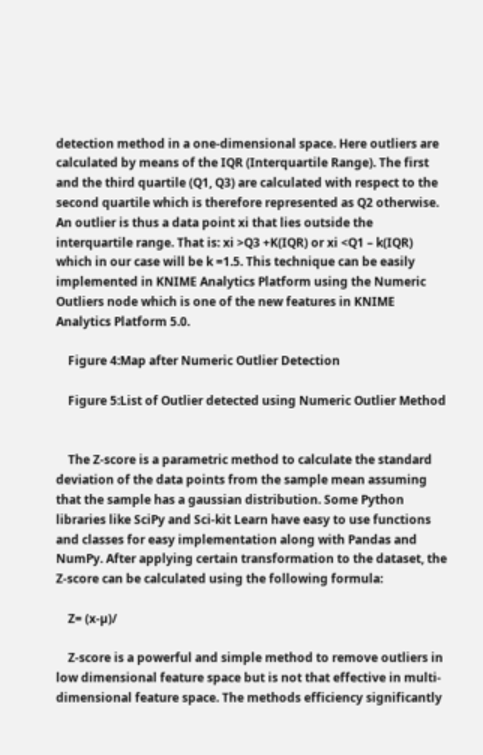detection method in a one-dimensional space. Here outliers are calculated by means of the IQR (Interquartile Range). The first and the third quartile (Q1, Q3) are calculated with respect to the second quartile which is therefore represented as Q2 otherwise. An outlier is thus a data point xi that lies outside the interquartile range. That is: xi >Q3 +K(IQR) or xi <Q1 – k(IQR) which in our case will be k =1.5. This technique can be easily implemented in KNIME Analytics Platform using the Numeric Outliers node which is one of the new features in KNIME Analytics Platform 5.0.

    Figure 4:Map after Numeric Outlier Detection

    Figure 5:List of Outlier detected using Numeric Outlier Method


    The Z-score is a parametric method to calculate the standard deviation of the data points from the sample mean assuming that the sample has a gaussian distribution. Some Python libraries like SciPy and Sci-kit Learn have easy to use functions and classes for easy implementation along with Pandas and NumPy. After applying certain transformation to the dataset, the Z-score can be calculated using the following formula:

    Z= (x-µ)/

    Z-score is a powerful and simple method to remove outliers in low dimensional feature space but is not that effective in multi- dimensional feature space. The methods efficiency significantly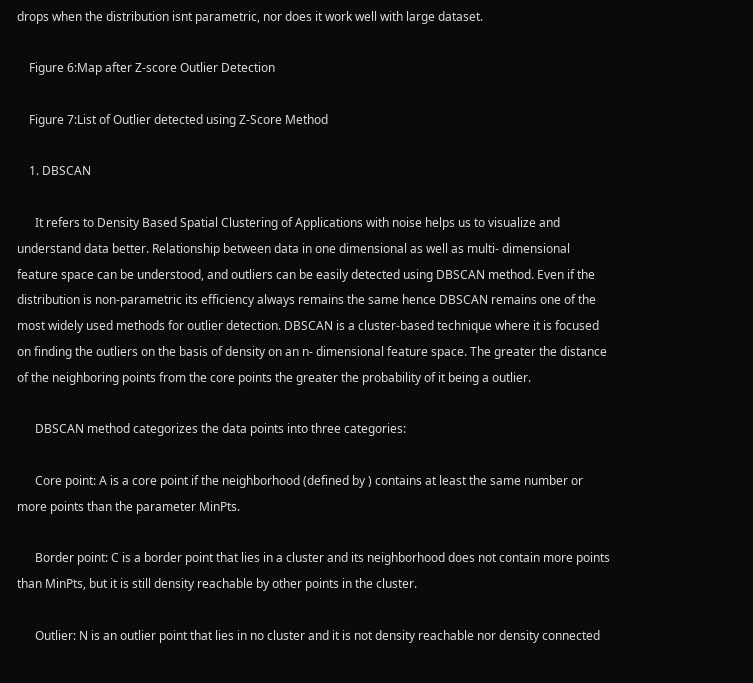drops when the distribution isnt parametric, nor does it work well with large dataset.

    Figure 6:Map after Z-score Outlier Detection

    Figure 7:List of Outlier detected using Z-Score Method

    1. DBSCAN

      It refers to Density Based Spatial Clustering of Applications with noise helps us to visualize and understand data better. Relationship between data in one dimensional as well as multi- dimensional feature space can be understood, and outliers can be easily detected using DBSCAN method. Even if the distribution is non-parametric its efficiency always remains the same hence DBSCAN remains one of the most widely used methods for outlier detection. DBSCAN is a cluster-based technique where it is focused on finding the outliers on the basis of density on an n- dimensional feature space. The greater the distance of the neighboring points from the core points the greater the probability of it being a outlier.

      DBSCAN method categorizes the data points into three categories:

      Core point: A is a core point if the neighborhood (defined by ) contains at least the same number or more points than the parameter MinPts.

      Border point: C is a border point that lies in a cluster and its neighborhood does not contain more points than MinPts, but it is still density reachable by other points in the cluster.

      Outlier: N is an outlier point that lies in no cluster and it is not density reachable nor density connected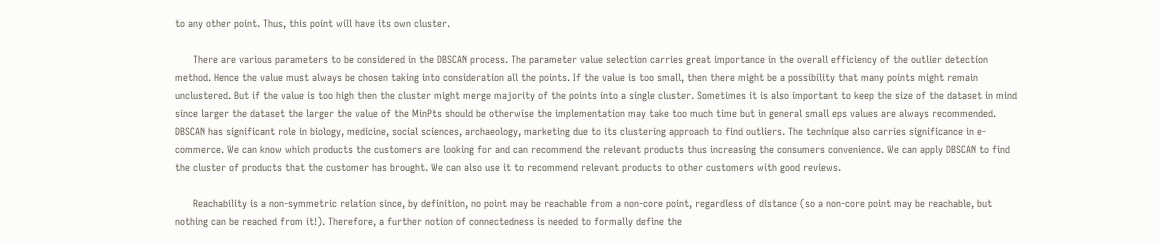to any other point. Thus, this point will have its own cluster.

      There are various parameters to be considered in the DBSCAN process. The parameter value selection carries great importance in the overall efficiency of the outlier detection method. Hence the value must always be chosen taking into consideration all the points. If the value is too small, then there might be a possibility that many points might remain unclustered. But if the value is too high then the cluster might merge majority of the points into a single cluster. Sometimes it is also important to keep the size of the dataset in mind since larger the dataset the larger the value of the MinPts should be otherwise the implementation may take too much time but in general small eps values are always recommended. DBSCAN has significant role in biology, medicine, social sciences, archaeology, marketing due to its clustering approach to find outliers. The technique also carries significance in e- commerce. We can know which products the customers are looking for and can recommend the relevant products thus increasing the consumers convenience. We can apply DBSCAN to find the cluster of products that the customer has brought. We can also use it to recommend relevant products to other customers with good reviews.

      Reachability is a non-symmetric relation since, by definition, no point may be reachable from a non-core point, regardless of distance (so a non-core point may be reachable, but nothing can be reached from it!). Therefore, a further notion of connectedness is needed to formally define the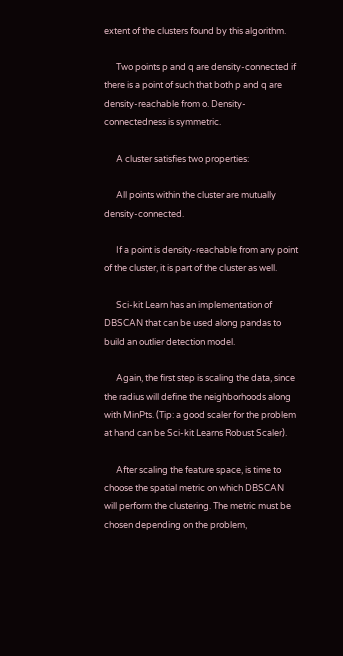extent of the clusters found by this algorithm.

      Two points p and q are density-connected if there is a point of such that both p and q are density-reachable from o. Density- connectedness is symmetric.

      A cluster satisfies two properties:

      All points within the cluster are mutually density-connected.

      If a point is density-reachable from any point of the cluster, it is part of the cluster as well.

      Sci-kit Learn has an implementation of DBSCAN that can be used along pandas to build an outlier detection model.

      Again, the first step is scaling the data, since the radius will define the neighborhoods along with MinPts. (Tip: a good scaler for the problem at hand can be Sci-kit Learns Robust Scaler).

      After scaling the feature space, is time to choose the spatial metric on which DBSCAN will perform the clustering. The metric must be chosen depending on the problem,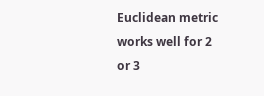Euclidean metric works well for 2 or 3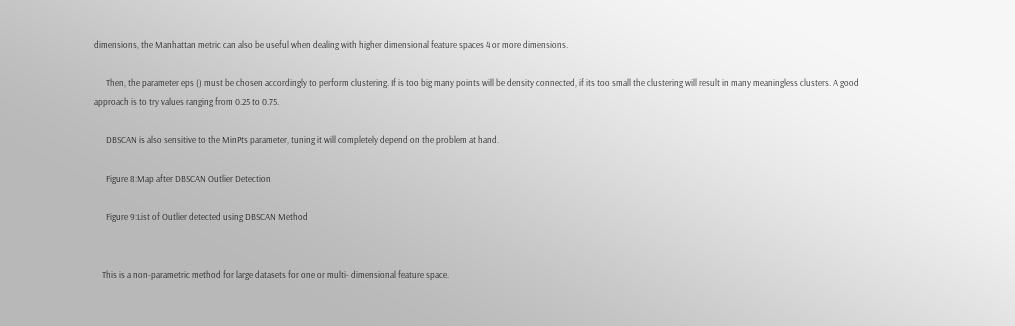dimensions, the Manhattan metric can also be useful when dealing with higher dimensional feature spaces 4 or more dimensions.

      Then, the parameter eps () must be chosen accordingly to perform clustering. If is too big many points will be density connected, if its too small the clustering will result in many meaningless clusters. A good approach is to try values ranging from 0.25 to 0.75.

      DBSCAN is also sensitive to the MinPts parameter, tuning it will completely depend on the problem at hand.

      Figure 8:Map after DBSCAN Outlier Detection

      Figure 9:List of Outlier detected using DBSCAN Method


    This is a non-parametric method for large datasets for one or multi- dimensional feature space.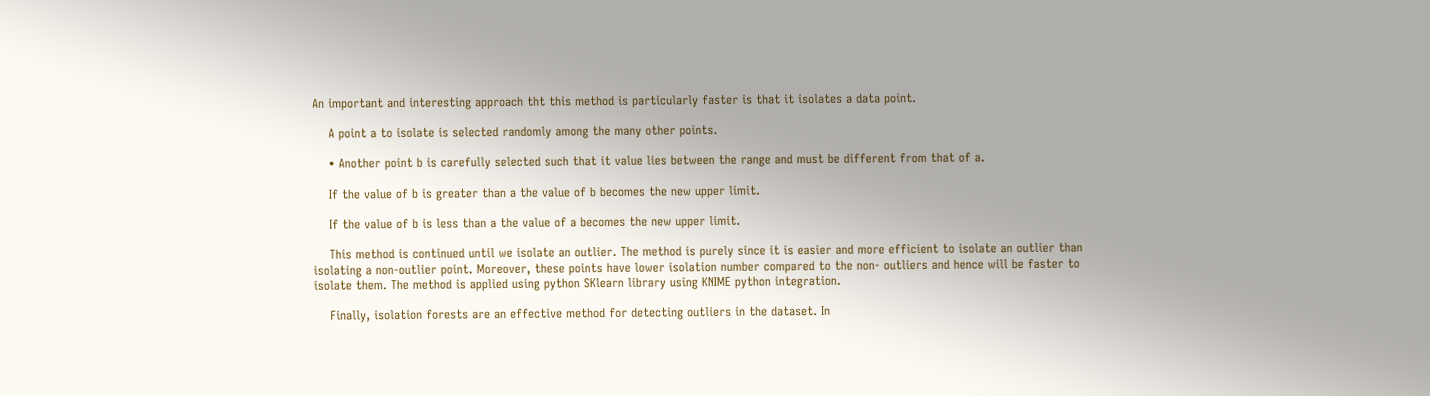An important and interesting approach tht this method is particularly faster is that it isolates a data point.

    A point a to isolate is selected randomly among the many other points.

    • Another point b is carefully selected such that it value lies between the range and must be different from that of a.

    If the value of b is greater than a the value of b becomes the new upper limit.

    If the value of b is less than a the value of a becomes the new upper limit.

    This method is continued until we isolate an outlier. The method is purely since it is easier and more efficient to isolate an outlier than isolating a non-outlier point. Moreover, these points have lower isolation number compared to the non- outliers and hence will be faster to isolate them. The method is applied using python SKlearn library using KNIME python integration.

    Finally, isolation forests are an effective method for detecting outliers in the dataset. In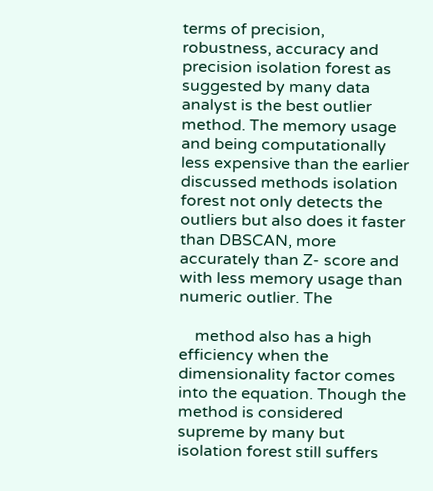terms of precision, robustness, accuracy and precision isolation forest as suggested by many data analyst is the best outlier method. The memory usage and being computationally less expensive than the earlier discussed methods isolation forest not only detects the outliers but also does it faster than DBSCAN, more accurately than Z- score and with less memory usage than numeric outlier. The

    method also has a high efficiency when the dimensionality factor comes into the equation. Though the method is considered supreme by many but isolation forest still suffers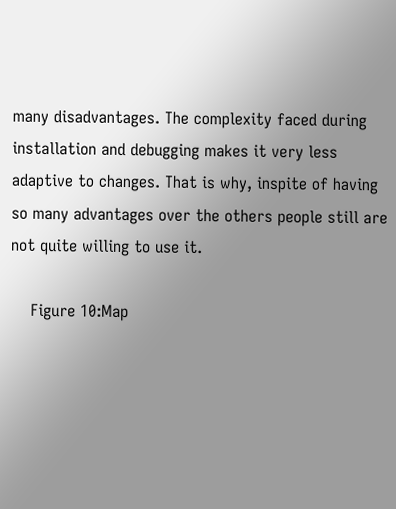many disadvantages. The complexity faced during installation and debugging makes it very less adaptive to changes. That is why, inspite of having so many advantages over the others people still are not quite willing to use it.

    Figure 10:Map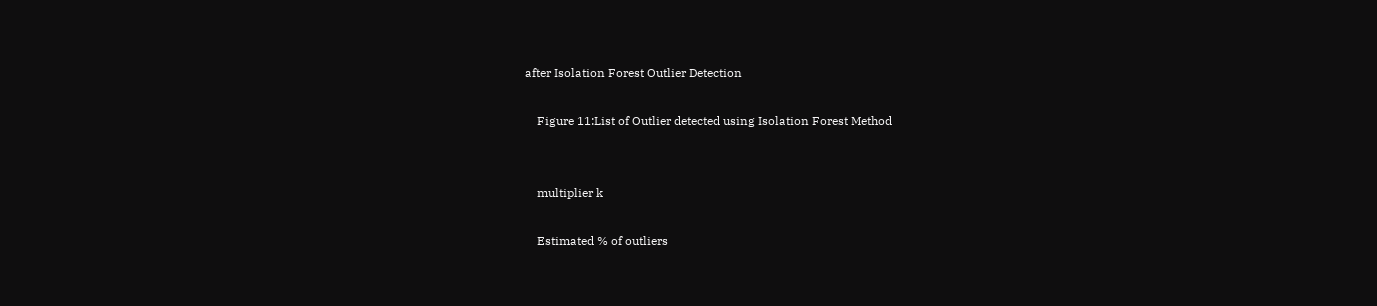after Isolation Forest Outlier Detection

    Figure 11:List of Outlier detected using Isolation Forest Method


    multiplier k

    Estimated % of outliers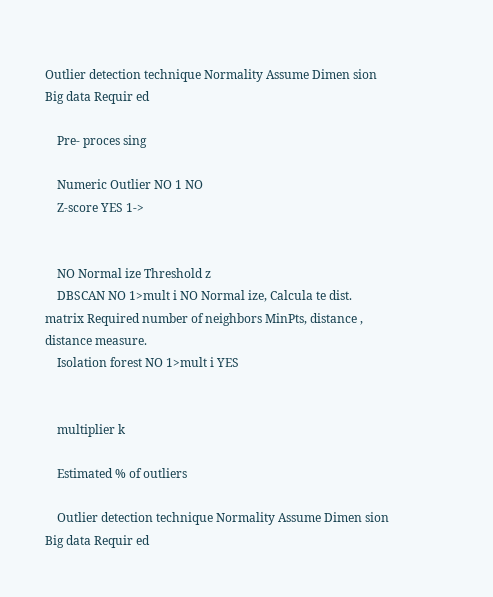Outlier detection technique Normality Assume Dimen sion Big data Requir ed

    Pre- proces sing

    Numeric Outlier NO 1 NO
    Z-score YES 1->


    NO Normal ize Threshold z
    DBSCAN NO 1>mult i NO Normal ize, Calcula te dist. matrix Required number of neighbors MinPts, distance , distance measure.
    Isolation forest NO 1>mult i YES


    multiplier k

    Estimated % of outliers

    Outlier detection technique Normality Assume Dimen sion Big data Requir ed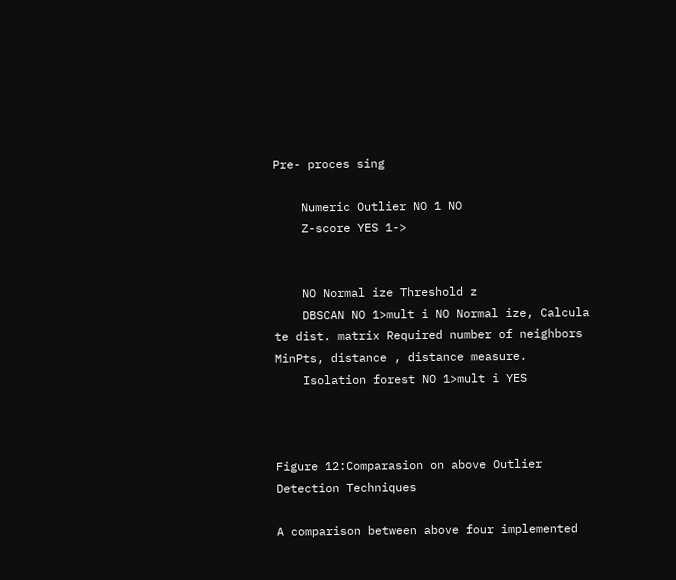Pre- proces sing

    Numeric Outlier NO 1 NO
    Z-score YES 1->


    NO Normal ize Threshold z
    DBSCAN NO 1>mult i NO Normal ize, Calcula te dist. matrix Required number of neighbors MinPts, distance , distance measure.
    Isolation forest NO 1>mult i YES



Figure 12:Comparasion on above Outlier Detection Techniques

A comparison between above four implemented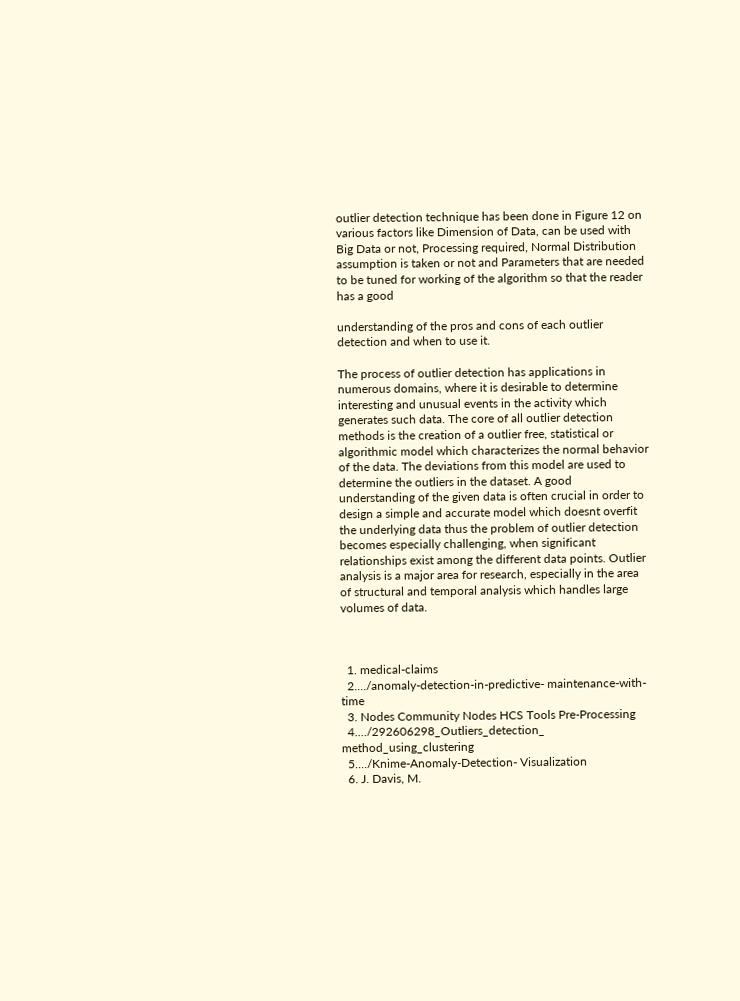outlier detection technique has been done in Figure 12 on various factors like Dimension of Data, can be used with Big Data or not, Processing required, Normal Distribution assumption is taken or not and Parameters that are needed to be tuned for working of the algorithm so that the reader has a good

understanding of the pros and cons of each outlier detection and when to use it.

The process of outlier detection has applications in numerous domains, where it is desirable to determine interesting and unusual events in the activity which generates such data. The core of all outlier detection methods is the creation of a outlier free, statistical or algorithmic model which characterizes the normal behavior of the data. The deviations from this model are used to determine the outliers in the dataset. A good understanding of the given data is often crucial in order to design a simple and accurate model which doesnt overfit the underlying data thus the problem of outlier detection becomes especially challenging, when significant relationships exist among the different data points. Outlier analysis is a major area for research, especially in the area of structural and temporal analysis which handles large volumes of data.



  1. medical-claims
  2.…/anomaly-detection-in-predictive- maintenance-with-time
  3. Nodes Community Nodes HCS Tools Pre-Processing
  4.…/292606298_Outliers_detection_ method_using_clustering
  5.…/Knime-Anomaly-Detection- Visualization
  6. J. Davis, M.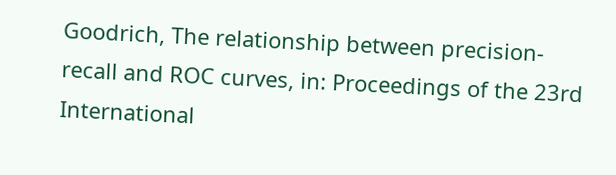Goodrich, The relationship between precision-recall and ROC curves, in: Proceedings of the 23rd International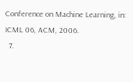Conference on Machine Learning, in: ICML 06, ACM, 2006.
  7.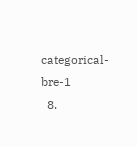categorical-bre-1
  8.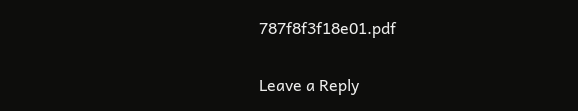787f8f3f18e01.pdf

Leave a Reply